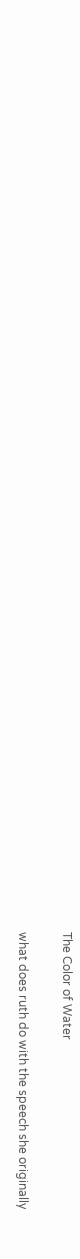The Color of Water

what does ruth do with the speech she originally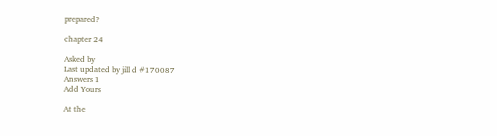prepared?

chapter 24

Asked by
Last updated by jill d #170087
Answers 1
Add Yours

At the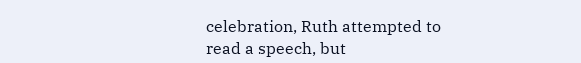celebration, Ruth attempted to read a speech, but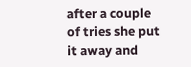after a couple of tries she put it away and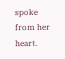spoke from her heart.